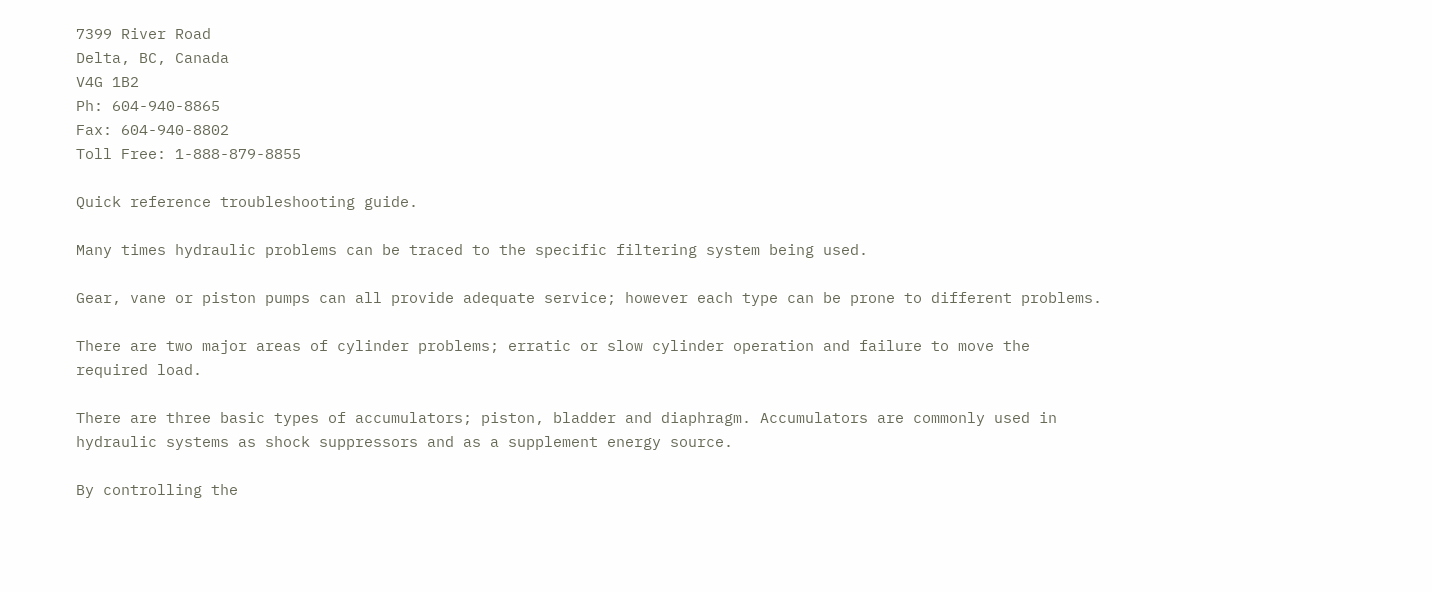7399 River Road
Delta, BC, Canada
V4G 1B2
Ph: 604-940-8865
Fax: 604-940-8802
Toll Free: 1-888-879-8855

Quick reference troubleshooting guide.

Many times hydraulic problems can be traced to the specific filtering system being used.

Gear, vane or piston pumps can all provide adequate service; however each type can be prone to different problems.

There are two major areas of cylinder problems; erratic or slow cylinder operation and failure to move the required load.

There are three basic types of accumulators; piston, bladder and diaphragm. Accumulators are commonly used in hydraulic systems as shock suppressors and as a supplement energy source.

By controlling the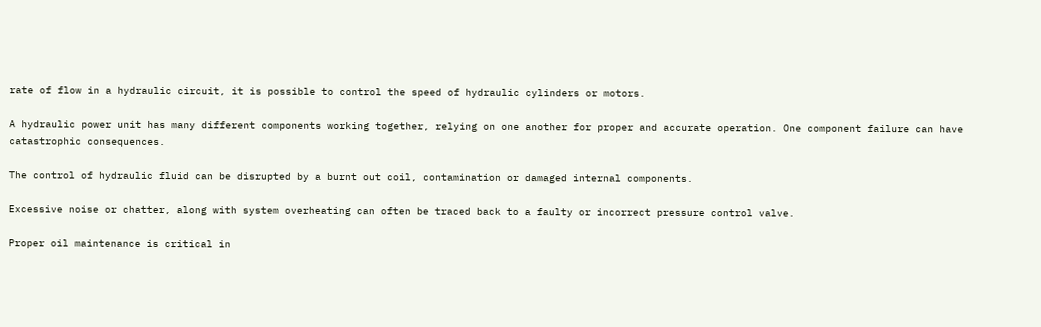rate of flow in a hydraulic circuit, it is possible to control the speed of hydraulic cylinders or motors.

A hydraulic power unit has many different components working together, relying on one another for proper and accurate operation. One component failure can have catastrophic consequences.

The control of hydraulic fluid can be disrupted by a burnt out coil, contamination or damaged internal components.

Excessive noise or chatter, along with system overheating can often be traced back to a faulty or incorrect pressure control valve.

Proper oil maintenance is critical in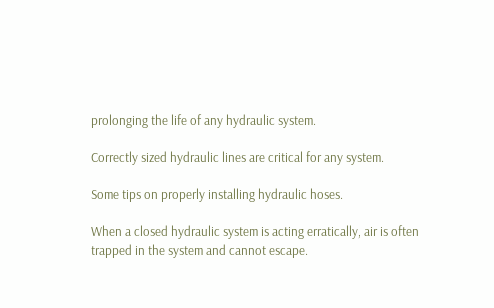prolonging the life of any hydraulic system.

Correctly sized hydraulic lines are critical for any system.

Some tips on properly installing hydraulic hoses.

When a closed hydraulic system is acting erratically, air is often trapped in the system and cannot escape.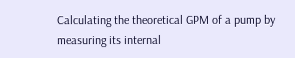Calculating the theoretical GPM of a pump by measuring its internal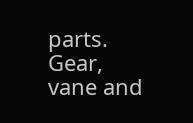parts. Gear, vane and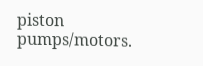piston pumps/motors.